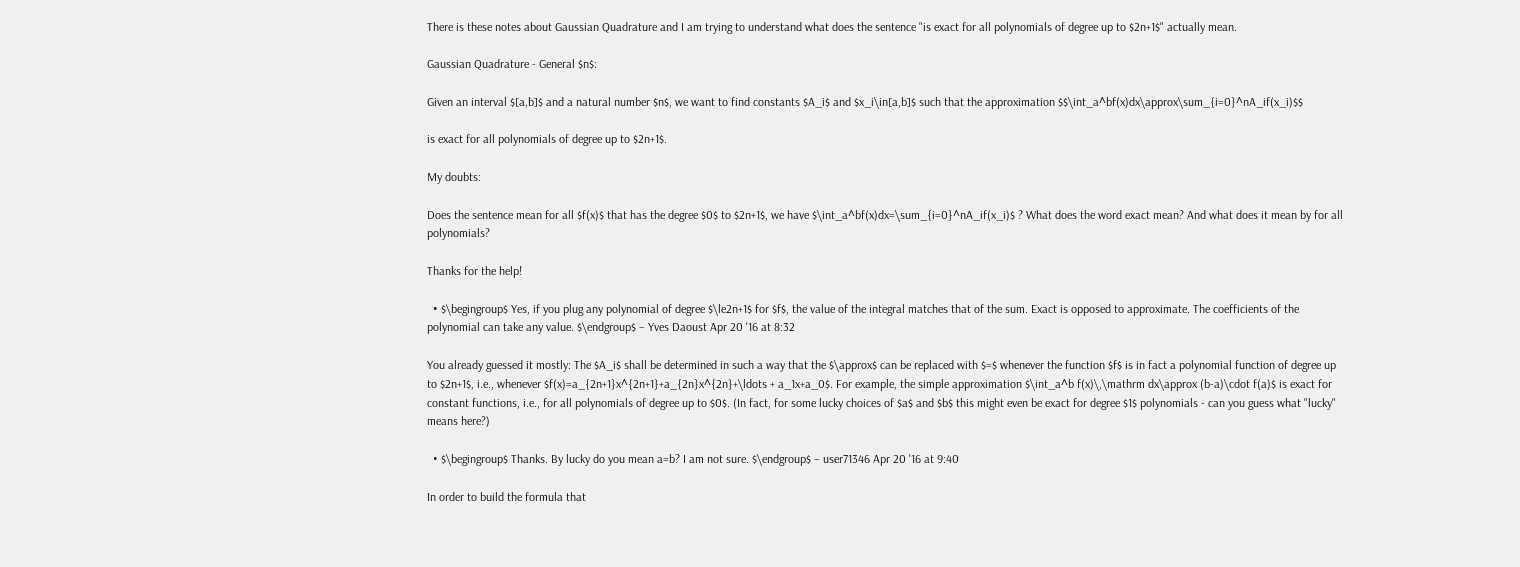There is these notes about Gaussian Quadrature and I am trying to understand what does the sentence "is exact for all polynomials of degree up to $2n+1$" actually mean.

Gaussian Quadrature - General $n$:

Given an interval $[a,b]$ and a natural number $n$, we want to find constants $A_i$ and $x_i\in[a,b]$ such that the approximation $$\int_a^bf(x)dx\approx\sum_{i=0}^nA_if(x_i)$$

is exact for all polynomials of degree up to $2n+1$.

My doubts:

Does the sentence mean for all $f(x)$ that has the degree $0$ to $2n+1$, we have $\int_a^bf(x)dx=\sum_{i=0}^nA_if(x_i)$ ? What does the word exact mean? And what does it mean by for all polynomials?

Thanks for the help!

  • $\begingroup$ Yes, if you plug any polynomial of degree $\le2n+1$ for $f$, the value of the integral matches that of the sum. Exact is opposed to approximate. The coefficients of the polynomial can take any value. $\endgroup$ – Yves Daoust Apr 20 '16 at 8:32

You already guessed it mostly: The $A_i$ shall be determined in such a way that the $\approx$ can be replaced with $=$ whenever the function $f$ is in fact a polynomial function of degree up to $2n+1$, i.e., whenever $f(x)=a_{2n+1}x^{2n+1}+a_{2n}x^{2n}+\ldots + a_1x+a_0$. For example, the simple approximation $\int_a^b f(x)\,\mathrm dx\approx (b-a)\cdot f(a)$ is exact for constant functions, i.e., for all polynomials of degree up to $0$. (In fact, for some lucky choices of $a$ and $b$ this might even be exact for degree $1$ polynomials - can you guess what "lucky" means here?)

  • $\begingroup$ Thanks. By lucky do you mean a=b? I am not sure. $\endgroup$ – user71346 Apr 20 '16 at 9:40

In order to build the formula that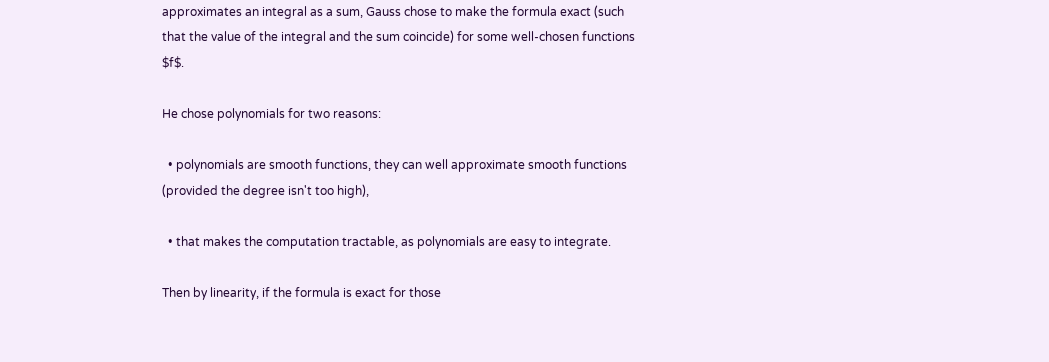approximates an integral as a sum, Gauss chose to make the formula exact (such that the value of the integral and the sum coincide) for some well-chosen functions $f$.

He chose polynomials for two reasons:

  • polynomials are smooth functions, they can well approximate smooth functions (provided the degree isn't too high),

  • that makes the computation tractable, as polynomials are easy to integrate.

Then by linearity, if the formula is exact for those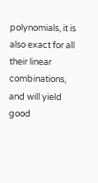polynomials, it is also exact for all their linear combinations, and will yield good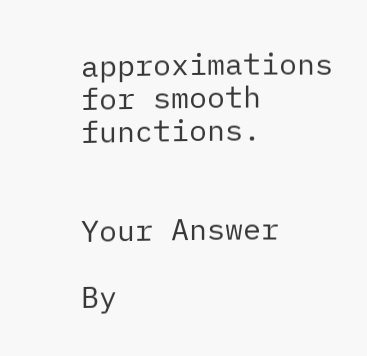approximations for smooth functions.


Your Answer

By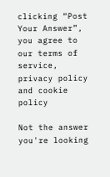clicking “Post Your Answer”, you agree to our terms of service, privacy policy and cookie policy

Not the answer you're looking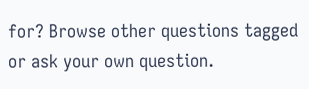for? Browse other questions tagged or ask your own question.